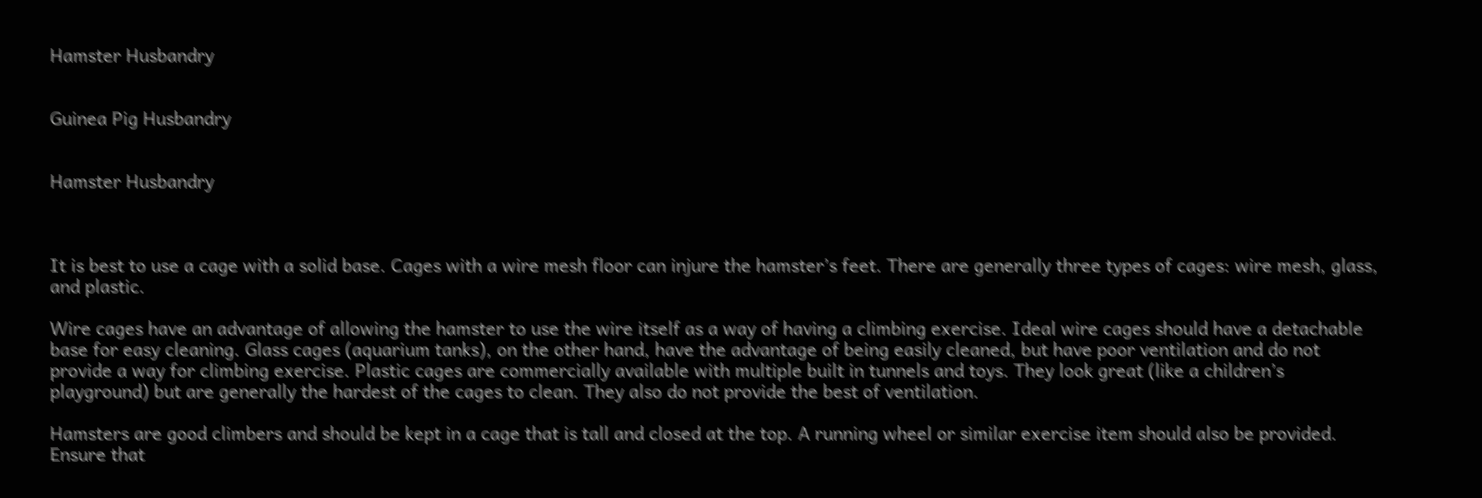Hamster Husbandry


Guinea Pig Husbandry


Hamster Husbandry



It is best to use a cage with a solid base. Cages with a wire mesh floor can injure the hamster’s feet. There are generally three types of cages: wire mesh, glass, and plastic.

Wire cages have an advantage of allowing the hamster to use the wire itself as a way of having a climbing exercise. Ideal wire cages should have a detachable base for easy cleaning. Glass cages (aquarium tanks), on the other hand, have the advantage of being easily cleaned, but have poor ventilation and do not provide a way for climbing exercise. Plastic cages are commercially available with multiple built in tunnels and toys. They look great (like a children’s playground) but are generally the hardest of the cages to clean. They also do not provide the best of ventilation.

Hamsters are good climbers and should be kept in a cage that is tall and closed at the top. A running wheel or similar exercise item should also be provided. Ensure that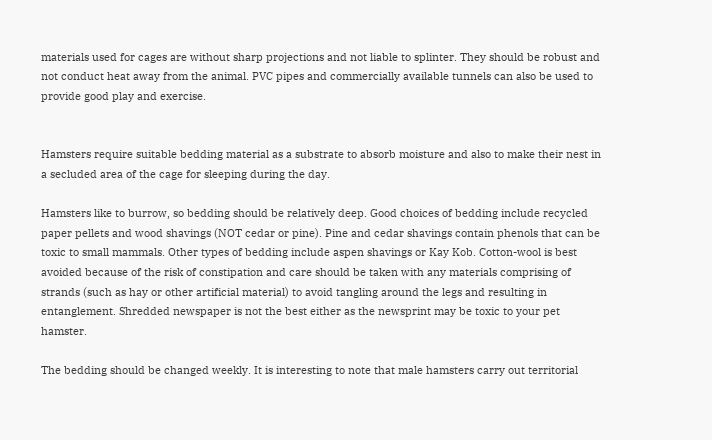materials used for cages are without sharp projections and not liable to splinter. They should be robust and not conduct heat away from the animal. PVC pipes and commercially available tunnels can also be used to provide good play and exercise.


Hamsters require suitable bedding material as a substrate to absorb moisture and also to make their nest in a secluded area of the cage for sleeping during the day.

Hamsters like to burrow, so bedding should be relatively deep. Good choices of bedding include recycled paper pellets and wood shavings (NOT cedar or pine). Pine and cedar shavings contain phenols that can be toxic to small mammals. Other types of bedding include aspen shavings or Kay Kob. Cotton-wool is best avoided because of the risk of constipation and care should be taken with any materials comprising of strands (such as hay or other artificial material) to avoid tangling around the legs and resulting in entanglement. Shredded newspaper is not the best either as the newsprint may be toxic to your pet hamster.

The bedding should be changed weekly. It is interesting to note that male hamsters carry out territorial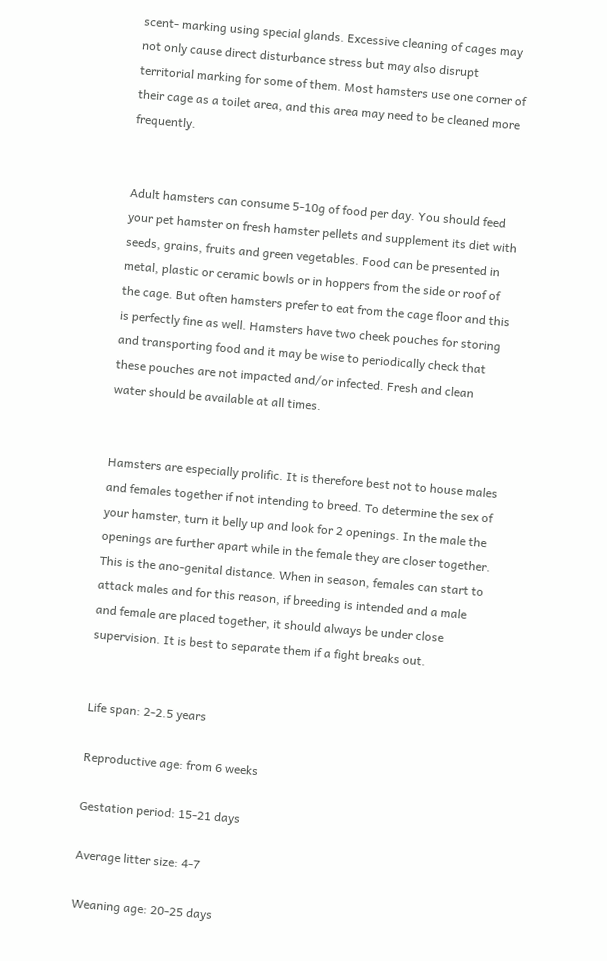scent- marking using special glands. Excessive cleaning of cages may not only cause direct disturbance stress but may also disrupt territorial marking for some of them. Most hamsters use one corner of their cage as a toilet area, and this area may need to be cleaned more frequently.


Adult hamsters can consume 5-10g of food per day. You should feed your pet hamster on fresh hamster pellets and supplement its diet with seeds, grains, fruits and green vegetables. Food can be presented in metal, plastic or ceramic bowls or in hoppers from the side or roof of the cage. But often hamsters prefer to eat from the cage floor and this is perfectly fine as well. Hamsters have two cheek pouches for storing and transporting food and it may be wise to periodically check that these pouches are not impacted and/or infected. Fresh and clean water should be available at all times.


Hamsters are especially prolific. It is therefore best not to house males and females together if not intending to breed. To determine the sex of your hamster, turn it belly up and look for 2 openings. In the male the openings are further apart while in the female they are closer together. This is the ano-genital distance. When in season, females can start to attack males and for this reason, if breeding is intended and a male and female are placed together, it should always be under close supervision. It is best to separate them if a fight breaks out.


Life span: 2-2.5 years

Reproductive age: from 6 weeks

Gestation period: 15-21 days

Average litter size: 4-7

Weaning age: 20-25 days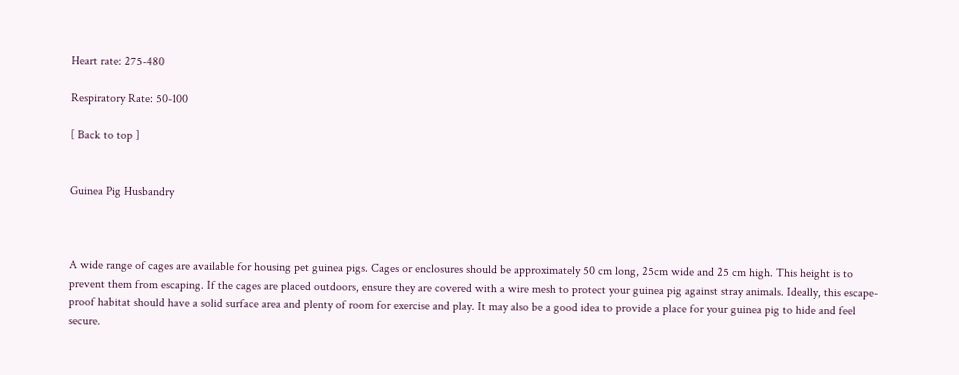Heart rate: 275-480

Respiratory Rate: 50-100

[ Back to top ]


Guinea Pig Husbandry



A wide range of cages are available for housing pet guinea pigs. Cages or enclosures should be approximately 50 cm long, 25cm wide and 25 cm high. This height is to prevent them from escaping. If the cages are placed outdoors, ensure they are covered with a wire mesh to protect your guinea pig against stray animals. Ideally, this escape-proof habitat should have a solid surface area and plenty of room for exercise and play. It may also be a good idea to provide a place for your guinea pig to hide and feel secure.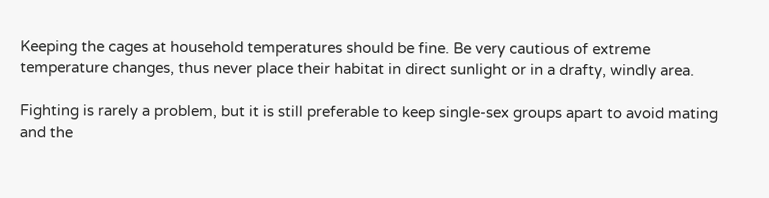Keeping the cages at household temperatures should be fine. Be very cautious of extreme temperature changes, thus never place their habitat in direct sunlight or in a drafty, windly area.

Fighting is rarely a problem, but it is still preferable to keep single-sex groups apart to avoid mating and the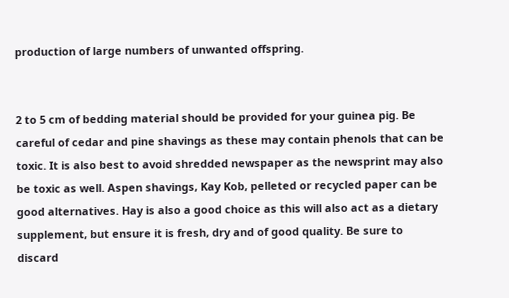production of large numbers of unwanted offspring.


2 to 5 cm of bedding material should be provided for your guinea pig. Be careful of cedar and pine shavings as these may contain phenols that can be toxic. It is also best to avoid shredded newspaper as the newsprint may also be toxic as well. Aspen shavings, Kay Kob, pelleted or recycled paper can be good alternatives. Hay is also a good choice as this will also act as a dietary supplement, but ensure it is fresh, dry and of good quality. Be sure to discard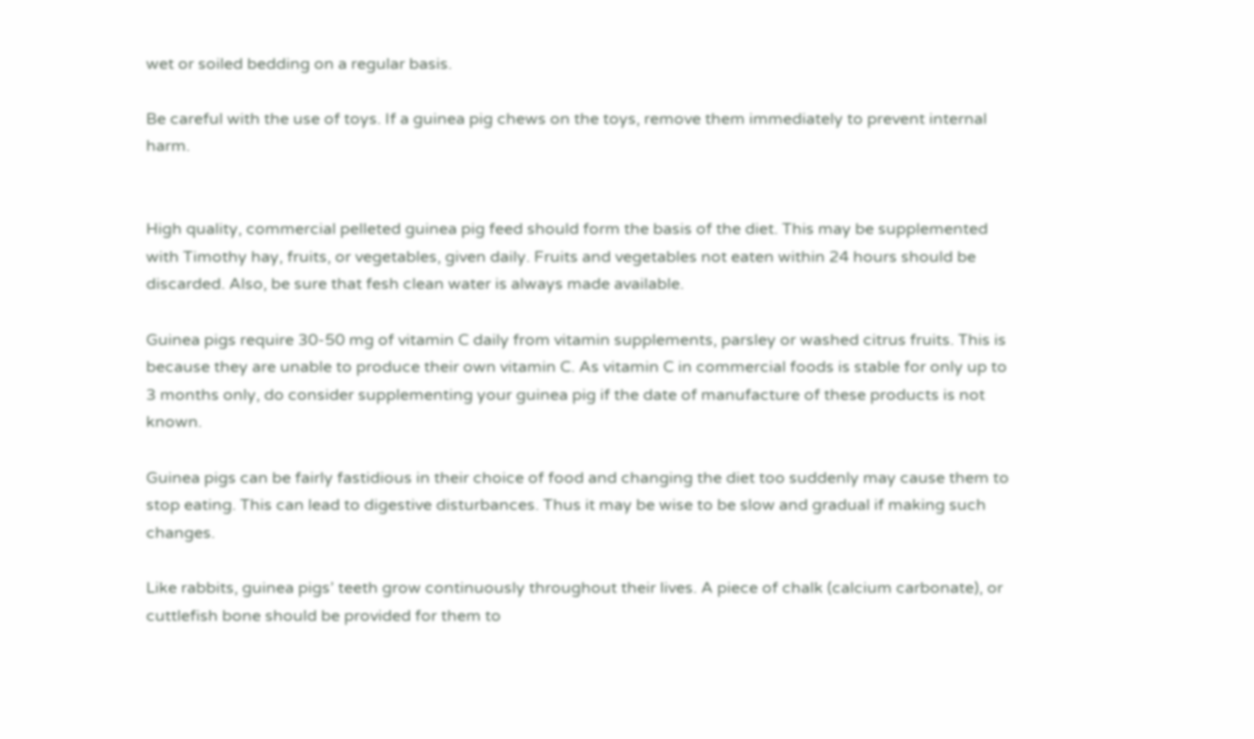wet or soiled bedding on a regular basis.

Be careful with the use of toys. If a guinea pig chews on the toys, remove them immediately to prevent internal harm.


High quality, commercial pelleted guinea pig feed should form the basis of the diet. This may be supplemented with Timothy hay, fruits, or vegetables, given daily. Fruits and vegetables not eaten within 24 hours should be discarded. Also, be sure that fesh clean water is always made available.

Guinea pigs require 30-50 mg of vitamin C daily from vitamin supplements, parsley or washed citrus fruits. This is because they are unable to produce their own vitamin C. As vitamin C in commercial foods is stable for only up to 3 months only, do consider supplementing your guinea pig if the date of manufacture of these products is not known.

Guinea pigs can be fairly fastidious in their choice of food and changing the diet too suddenly may cause them to stop eating. This can lead to digestive disturbances. Thus it may be wise to be slow and gradual if making such changes.

Like rabbits, guinea pigs’ teeth grow continuously throughout their lives. A piece of chalk (calcium carbonate), or cuttlefish bone should be provided for them to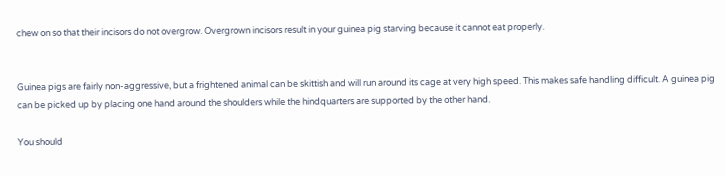chew on so that their incisors do not overgrow. Overgrown incisors result in your guinea pig starving because it cannot eat properly.


Guinea pigs are fairly non-aggressive, but a frightened animal can be skittish and will run around its cage at very high speed. This makes safe handling difficult. A guinea pig can be picked up by placing one hand around the shoulders while the hindquarters are supported by the other hand.

You should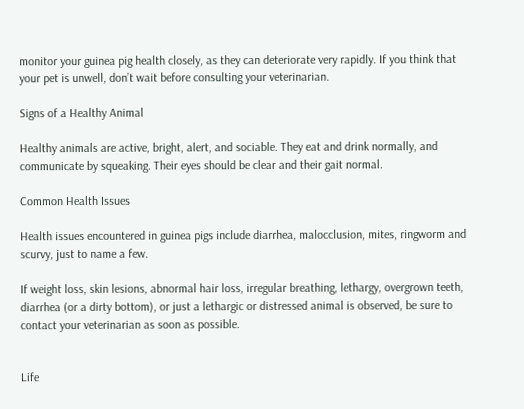monitor your guinea pig health closely, as they can deteriorate very rapidly. If you think that your pet is unwell, don’t wait before consulting your veterinarian.

Signs of a Healthy Animal

Healthy animals are active, bright, alert, and sociable. They eat and drink normally, and communicate by squeaking. Their eyes should be clear and their gait normal.

Common Health Issues

Health issues encountered in guinea pigs include diarrhea, malocclusion, mites, ringworm and scurvy, just to name a few.

If weight loss, skin lesions, abnormal hair loss, irregular breathing, lethargy, overgrown teeth, diarrhea (or a dirty bottom), or just a lethargic or distressed animal is observed, be sure to contact your veterinarian as soon as possible.


Life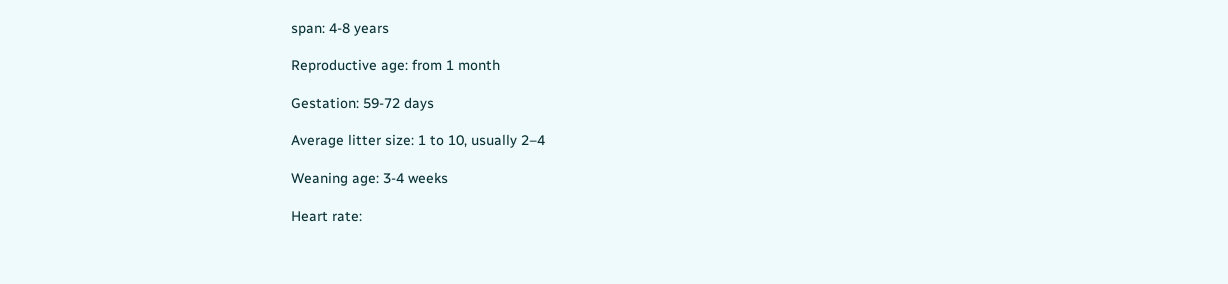span: 4-8 years

Reproductive age: from 1 month

Gestation: 59-72 days

Average litter size: 1 to 10, usually 2–4

Weaning age: 3-4 weeks

Heart rate: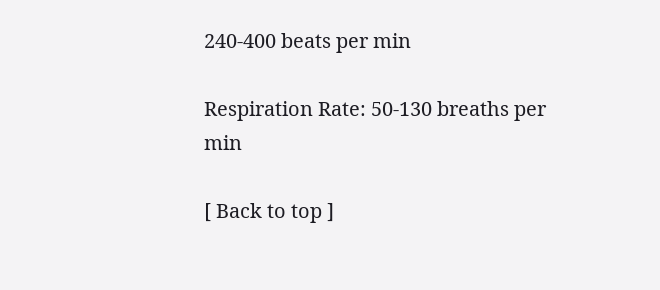240-400 beats per min

Respiration Rate: 50-130 breaths per min

[ Back to top ]